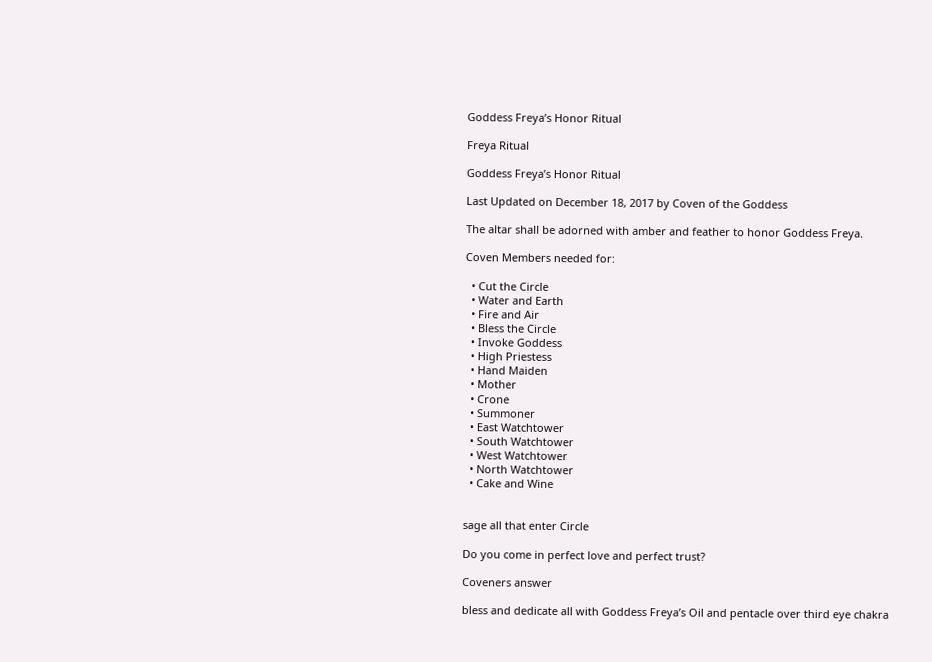Goddess Freya’s Honor Ritual

Freya Ritual

Goddess Freya’s Honor Ritual

Last Updated on December 18, 2017 by Coven of the Goddess

The altar shall be adorned with amber and feather to honor Goddess Freya.

Coven Members needed for:

  • Cut the Circle
  • Water and Earth
  • Fire and Air
  • Bless the Circle
  • Invoke Goddess
  • High Priestess
  • Hand Maiden
  • Mother
  • Crone
  • Summoner
  • East Watchtower
  • South Watchtower
  • West Watchtower
  • North Watchtower
  • Cake and Wine


sage all that enter Circle

Do you come in perfect love and perfect trust?

Coveners answer

bless and dedicate all with Goddess Freya’s Oil and pentacle over third eye chakra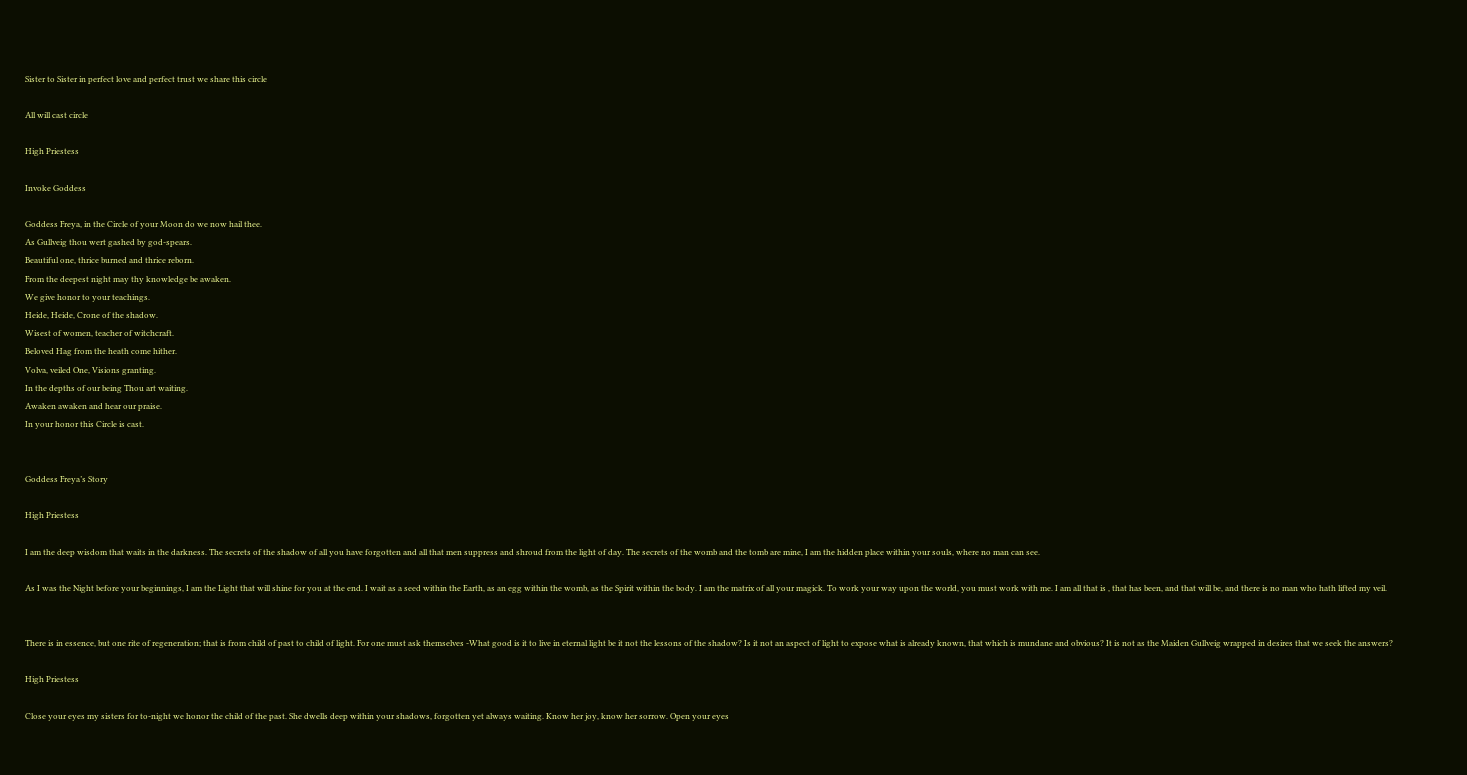Sister to Sister in perfect love and perfect trust we share this circle

All will cast circle

High Priestess

Invoke Goddess

Goddess Freya, in the Circle of your Moon do we now hail thee.
As Gullveig thou wert gashed by god-spears.
Beautiful one, thrice burned and thrice reborn.
From the deepest night may thy knowledge be awaken.
We give honor to your teachings.
Heide, Heide, Crone of the shadow.
Wisest of women, teacher of witchcraft.
Beloved Hag from the heath come hither.
Volva, veiled One, Visions granting.
In the depths of our being Thou art waiting.
Awaken awaken and hear our praise.
In your honor this Circle is cast.


Goddess Freya’s Story

High Priestess

I am the deep wisdom that waits in the darkness. The secrets of the shadow of all you have forgotten and all that men suppress and shroud from the light of day. The secrets of the womb and the tomb are mine, I am the hidden place within your souls, where no man can see.

As I was the Night before your beginnings, I am the Light that will shine for you at the end. I wait as a seed within the Earth, as an egg within the womb, as the Spirit within the body. I am the matrix of all your magick. To work your way upon the world, you must work with me. I am all that is , that has been, and that will be, and there is no man who hath lifted my veil.


There is in essence, but one rite of regeneration; that is from child of past to child of light. For one must ask themselves -What good is it to live in eternal light be it not the lessons of the shadow? Is it not an aspect of light to expose what is already known, that which is mundane and obvious? It is not as the Maiden Gullveig wrapped in desires that we seek the answers?

High Priestess

Close your eyes my sisters for to-night we honor the child of the past. She dwells deep within your shadows, forgotten yet always waiting. Know her joy, know her sorrow. Open your eyes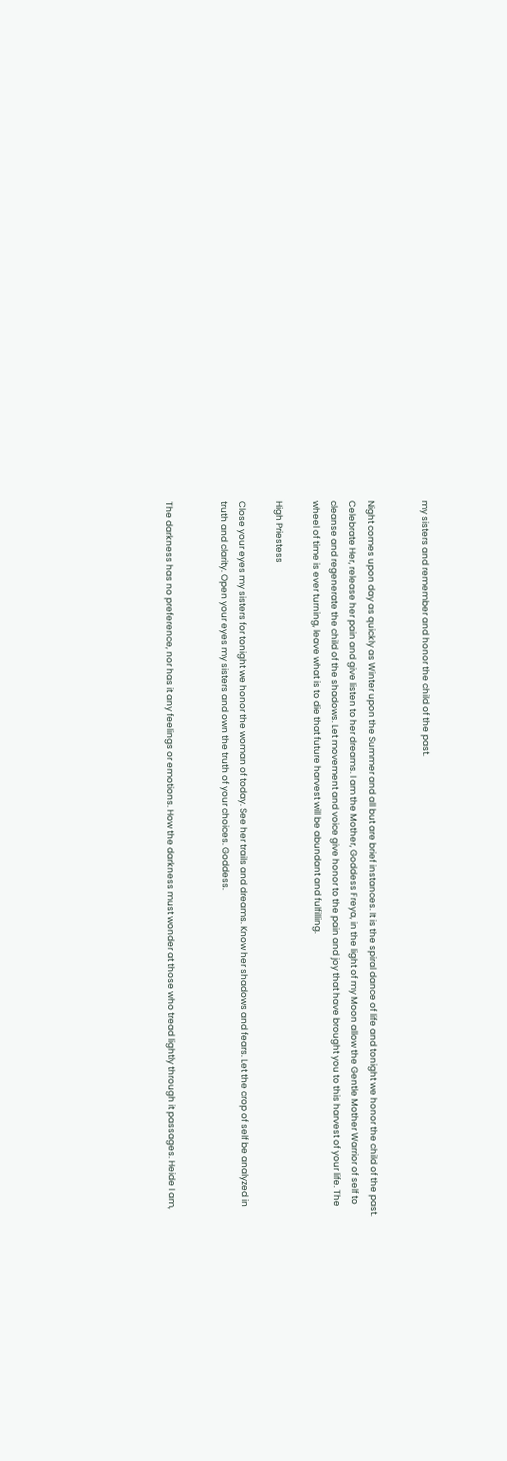my sisters and remember and honor the child of the past.


Night comes upon day as quickly as Winter upon the Summer and all but are brief instances. It is the spiral dance of life and tonight we honor the child of the past. Celebrate Her, release her pain and give listen to her dreams. I am the Mother, Goddess Freya, in the light of my Moon allow the Gentle Mother Warrior of self to cleanse and regenerate the child of the shadows. Let movement and voice give honor to the pain and joy that have brought you to this harvest of your life. The wheel of time is ever turning, leave what is to die that future harvest will be abundant and fulfilling.

High Priestess

Close your eyes my sisters for tonight we honor the woman of today. See her trails and dreams. Know her shadows and fears. Let the crop of self be analyzed in truth and clarity. Open your eyes my sisters and own the truth of your choices. Goddess.


The darkness has no preference, nor has it any feelings or emotions. How the darkness must wonder at those who tread lightly through it passages. Heide I am,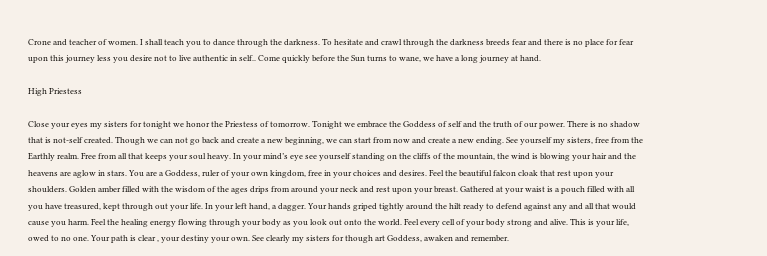Crone and teacher of women. I shall teach you to dance through the darkness. To hesitate and crawl through the darkness breeds fear and there is no place for fear upon this journey less you desire not to live authentic in self.. Come quickly before the Sun turns to wane, we have a long journey at hand.

High Priestess

Close your eyes my sisters for tonight we honor the Priestess of tomorrow. Tonight we embrace the Goddess of self and the truth of our power. There is no shadow that is not-self created. Though we can not go back and create a new beginning, we can start from now and create a new ending. See yourself my sisters, free from the Earthly realm. Free from all that keeps your soul heavy. In your mind’s eye see yourself standing on the cliffs of the mountain, the wind is blowing your hair and the heavens are aglow in stars. You are a Goddess, ruler of your own kingdom, free in your choices and desires. Feel the beautiful falcon cloak that rest upon your shoulders. Golden amber filled with the wisdom of the ages drips from around your neck and rest upon your breast. Gathered at your waist is a pouch filled with all you have treasured, kept through out your life. In your left hand, a dagger. Your hands griped tightly around the hilt ready to defend against any and all that would cause you harm. Feel the healing energy flowing through your body as you look out onto the world. Feel every cell of your body strong and alive. This is your life, owed to no one. Your path is clear , your destiny your own. See clearly my sisters for though art Goddess, awaken and remember.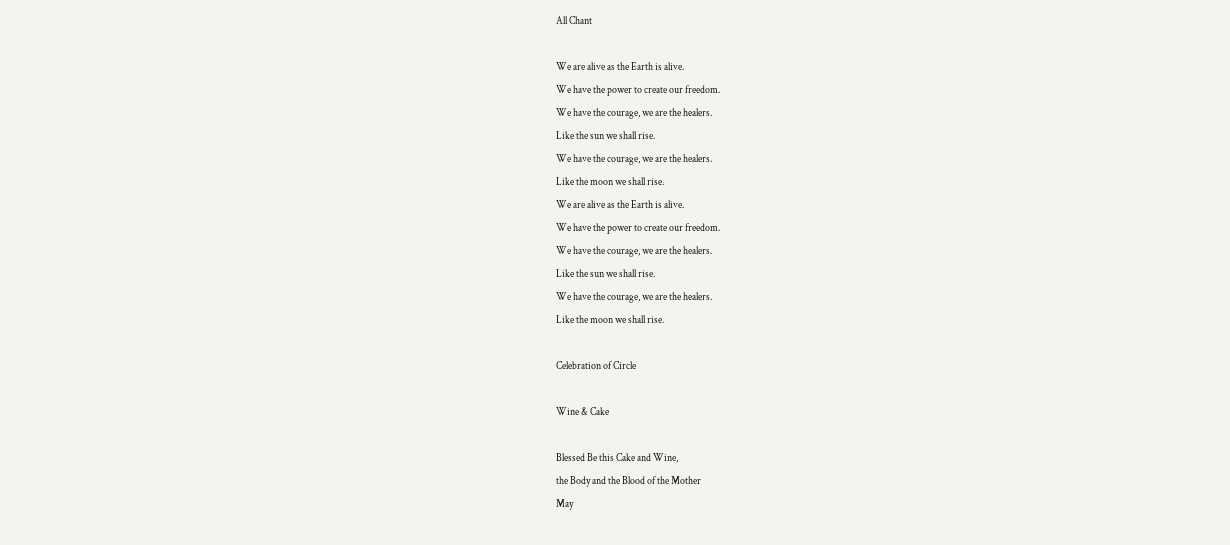All Chant

We are alive as the Earth is alive.
We have the power to create our freedom.
We have the courage, we are the healers.
Like the sun we shall rise.
We have the courage, we are the healers.
Like the moon we shall rise.
We are alive as the Earth is alive.
We have the power to create our freedom.
We have the courage, we are the healers.
Like the sun we shall rise.
We have the courage, we are the healers.
Like the moon we shall rise.

Celebration of Circle

Wine & Cake

Blessed Be this Cake and Wine,
the Body and the Blood of the Mother
May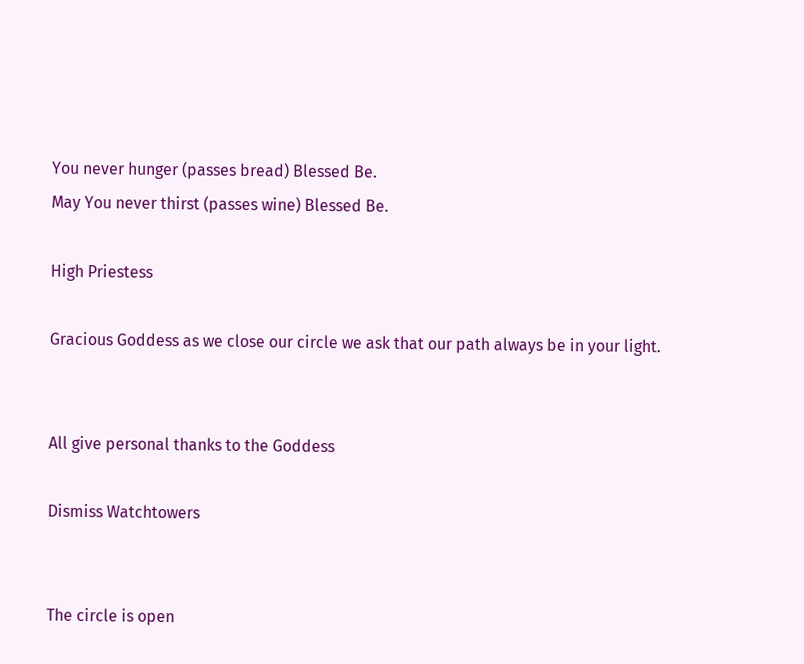You never hunger (passes bread) Blessed Be.
May You never thirst (passes wine) Blessed Be.

High Priestess

Gracious Goddess as we close our circle we ask that our path always be in your light.


All give personal thanks to the Goddess

Dismiss Watchtowers


The circle is open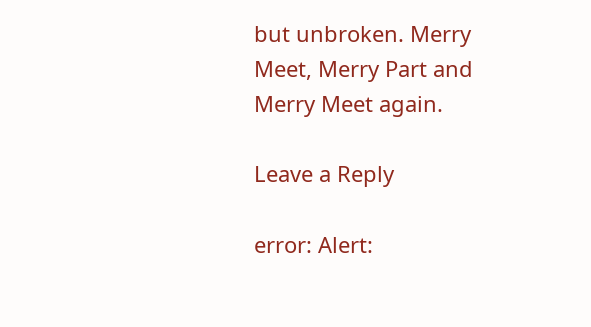but unbroken. Merry Meet, Merry Part and Merry Meet again.

Leave a Reply

error: Alert: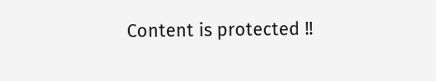Content is protected !!